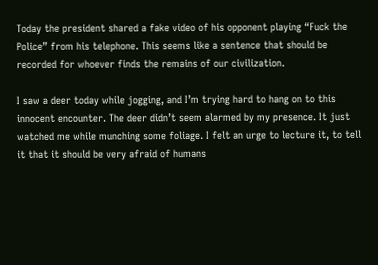Today the president shared a fake video of his opponent playing “Fuck the Police” from his telephone. This seems like a sentence that should be recorded for whoever finds the remains of our civilization.

I saw a deer today while jogging, and I’m trying hard to hang on to this innocent encounter. The deer didn’t seem alarmed by my presence. It just watched me while munching some foliage. I felt an urge to lecture it, to tell it that it should be very afraid of humans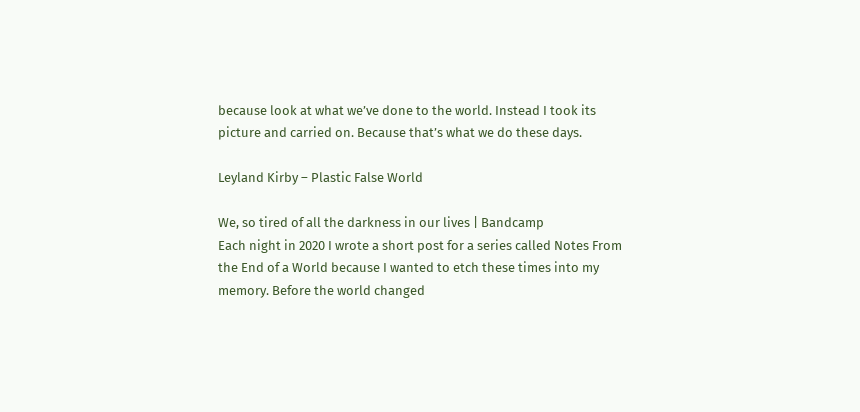because look at what we’ve done to the world. Instead I took its picture and carried on. Because that’s what we do these days.

Leyland Kirby – Plastic False World

We, so tired of all the darkness in our lives | Bandcamp
Each night in 2020 I wrote a short post for a series called Notes From the End of a World because I wanted to etch these times into my memory. Before the world changed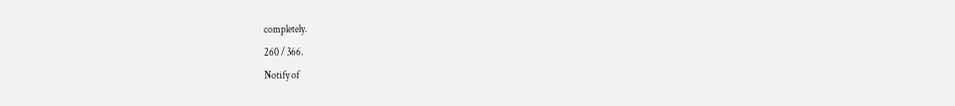completely.
260 / 366.
Notify of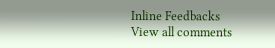Inline Feedbacks
View all comments